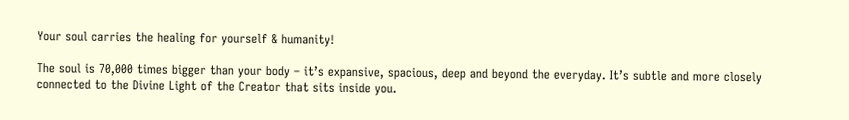Your soul carries the healing for yourself & humanity!

The soul is 70,000 times bigger than your body – it’s expansive, spacious, deep and beyond the everyday. It’s subtle and more closely connected to the Divine Light of the Creator that sits inside you.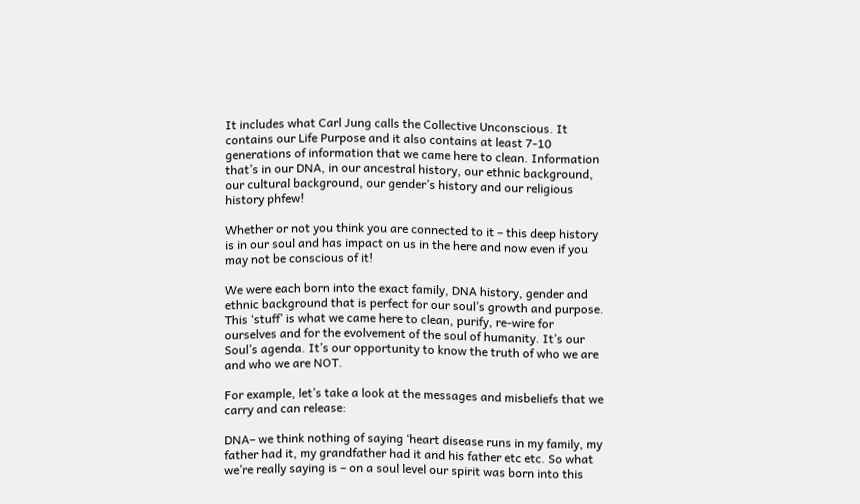It includes what Carl Jung calls the Collective Unconscious. It contains our Life Purpose and it also contains at least 7-10 generations of information that we came here to clean. Information that’s in our DNA, in our ancestral history, our ethnic background, our cultural background, our gender’s history and our religious history phfew!

Whether or not you think you are connected to it – this deep history is in our soul and has impact on us in the here and now even if you may not be conscious of it!

We were each born into the exact family, DNA history, gender and ethnic background that is perfect for our soul’s growth and purpose. This ‘stuff’ is what we came here to clean, purify, re-wire for ourselves and for the evolvement of the soul of humanity. It’s our Soul’s agenda. It’s our opportunity to know the truth of who we are and who we are NOT.

For example, let’s take a look at the messages and misbeliefs that we carry and can release:

DNA– we think nothing of saying ‘heart disease runs in my family, my father had it, my grandfather had it and his father etc etc. So what we’re really saying is – on a soul level our spirit was born into this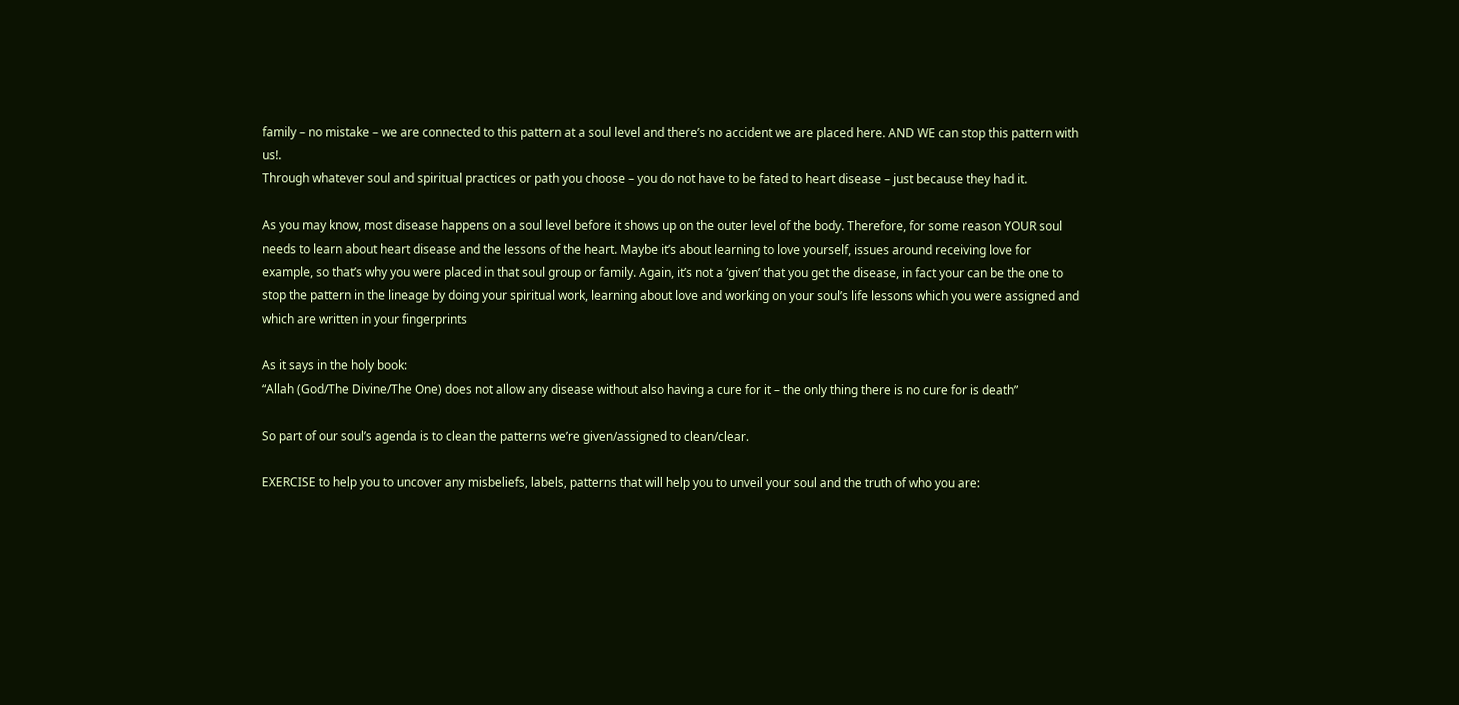family – no mistake – we are connected to this pattern at a soul level and there’s no accident we are placed here. AND WE can stop this pattern with us!.
Through whatever soul and spiritual practices or path you choose – you do not have to be fated to heart disease – just because they had it.

As you may know, most disease happens on a soul level before it shows up on the outer level of the body. Therefore, for some reason YOUR soul needs to learn about heart disease and the lessons of the heart. Maybe it’s about learning to love yourself, issues around receiving love for example, so that’s why you were placed in that soul group or family. Again, it’s not a ‘given’ that you get the disease, in fact your can be the one to stop the pattern in the lineage by doing your spiritual work, learning about love and working on your soul’s life lessons which you were assigned and which are written in your fingerprints

As it says in the holy book:
“Allah (God/The Divine/The One) does not allow any disease without also having a cure for it – the only thing there is no cure for is death”

So part of our soul’s agenda is to clean the patterns we’re given/assigned to clean/clear.

EXERCISE to help you to uncover any misbeliefs, labels, patterns that will help you to unveil your soul and the truth of who you are: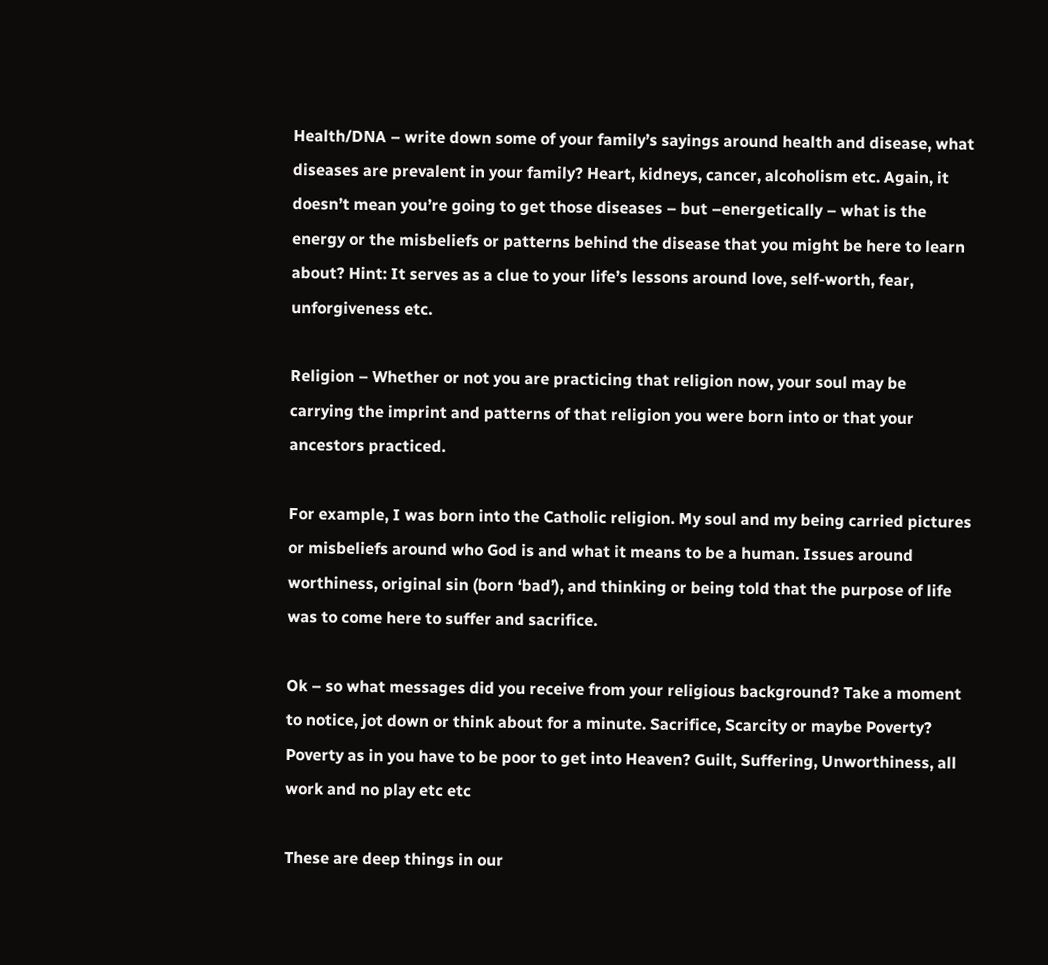Health/DNA – write down some of your family’s sayings around health and disease, what diseases are prevalent in your family? Heart, kidneys, cancer, alcoholism etc. Again, it doesn’t mean you’re going to get those diseases – but –energetically – what is the energy or the misbeliefs or patterns behind the disease that you might be here to learn about? Hint: It serves as a clue to your life’s lessons around love, self-worth, fear, unforgiveness etc.

Religion – Whether or not you are practicing that religion now, your soul may be carrying the imprint and patterns of that religion you were born into or that your ancestors practiced.

For example, I was born into the Catholic religion. My soul and my being carried pictures or misbeliefs around who God is and what it means to be a human. Issues around worthiness, original sin (born ‘bad’), and thinking or being told that the purpose of life was to come here to suffer and sacrifice.

Ok – so what messages did you receive from your religious background? Take a moment to notice, jot down or think about for a minute. Sacrifice, Scarcity or maybe Poverty? Poverty as in you have to be poor to get into Heaven? Guilt, Suffering, Unworthiness, all work and no play etc etc

These are deep things in our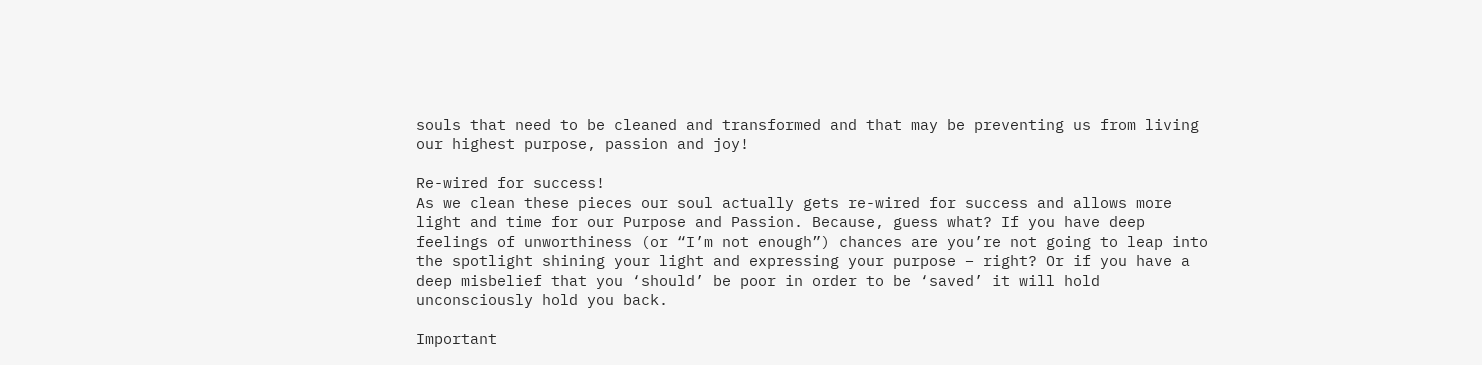souls that need to be cleaned and transformed and that may be preventing us from living our highest purpose, passion and joy!

Re-wired for success!
As we clean these pieces our soul actually gets re-wired for success and allows more light and time for our Purpose and Passion. Because, guess what? If you have deep feelings of unworthiness (or “I’m not enough”) chances are you’re not going to leap into the spotlight shining your light and expressing your purpose – right? Or if you have a deep misbelief that you ‘should’ be poor in order to be ‘saved’ it will hold unconsciously hold you back.

Important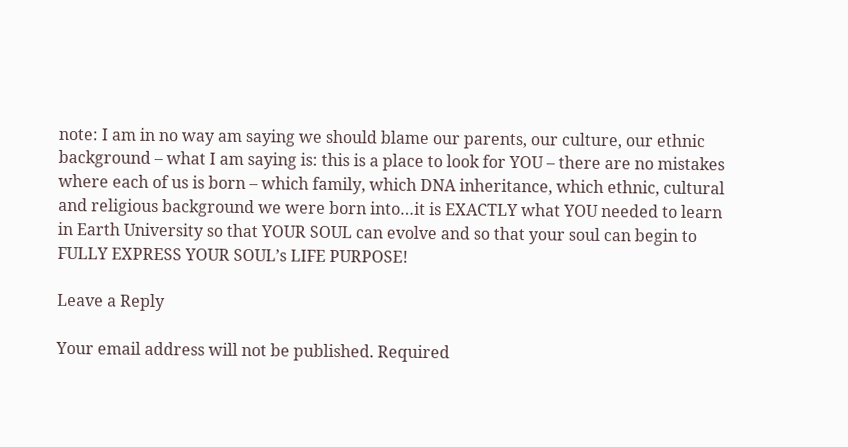note: I am in no way am saying we should blame our parents, our culture, our ethnic background – what I am saying is: this is a place to look for YOU – there are no mistakes where each of us is born – which family, which DNA inheritance, which ethnic, cultural and religious background we were born into…it is EXACTLY what YOU needed to learn in Earth University so that YOUR SOUL can evolve and so that your soul can begin to FULLY EXPRESS YOUR SOUL’s LIFE PURPOSE!

Leave a Reply

Your email address will not be published. Required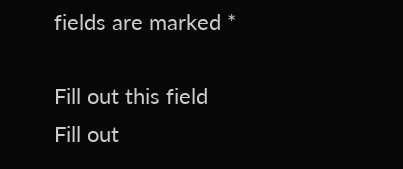fields are marked *

Fill out this field
Fill out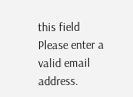this field
Please enter a valid email address.